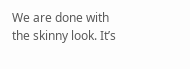We are done with the skinny look. It’s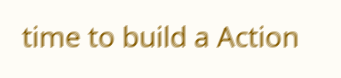time to build a Action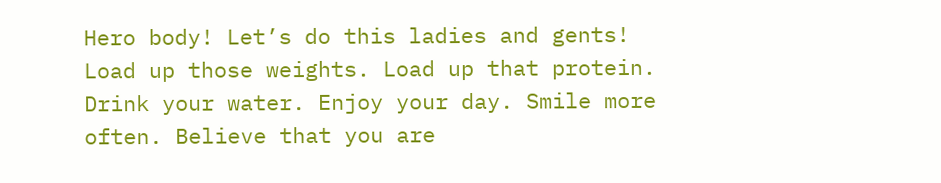Hero body! Let’s do this ladies and gents! Load up those weights. Load up that protein. Drink your water. Enjoy your day. Smile more often. Believe that you are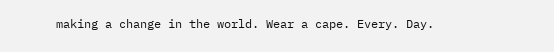making a change in the world. Wear a cape. Every. Day.